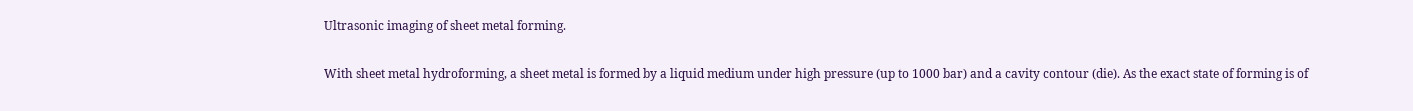Ultrasonic imaging of sheet metal forming.


With sheet metal hydroforming, a sheet metal is formed by a liquid medium under high pressure (up to 1000 bar) and a cavity contour (die). As the exact state of forming is of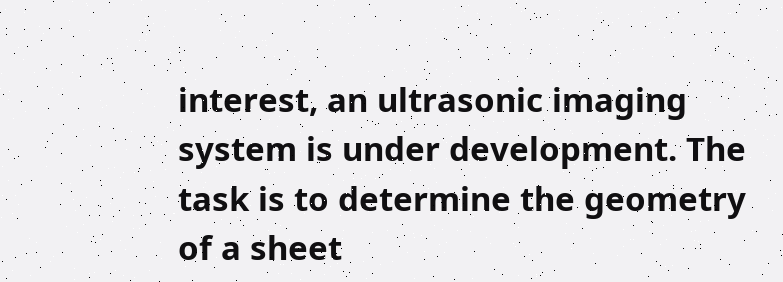interest, an ultrasonic imaging system is under development. The task is to determine the geometry of a sheet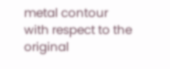metal contour with respect to the original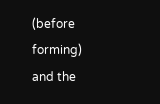(before forming) and the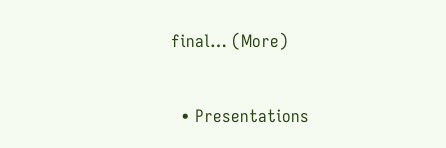final… (More)


  • Presentations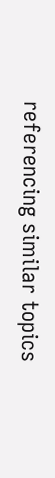referencing similar topics